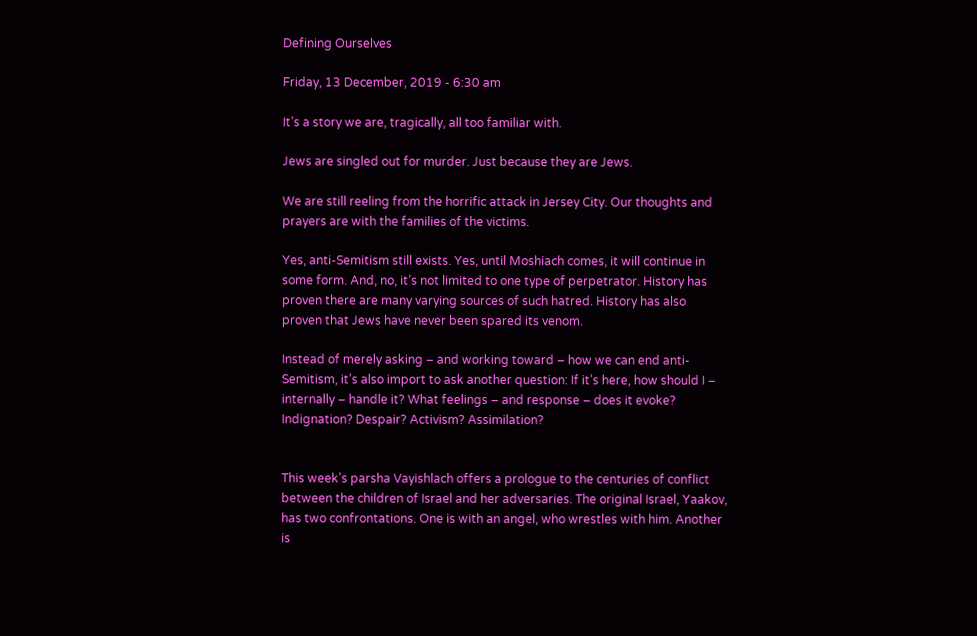Defining Ourselves

Friday, 13 December, 2019 - 6:30 am

It’s a story we are, tragically, all too familiar with.

Jews are singled out for murder. Just because they are Jews.

We are still reeling from the horrific attack in Jersey City. Our thoughts and prayers are with the families of the victims.

Yes, anti-Semitism still exists. Yes, until Moshiach comes, it will continue in some form. And, no, it’s not limited to one type of perpetrator. History has proven there are many varying sources of such hatred. History has also proven that Jews have never been spared its venom.

Instead of merely asking – and working toward – how we can end anti-Semitism, it’s also import to ask another question: If it’s here, how should I – internally – handle it? What feelings – and response – does it evoke? Indignation? Despair? Activism? Assimilation?


This week’s parsha Vayishlach offers a prologue to the centuries of conflict between the children of Israel and her adversaries. The original Israel, Yaakov, has two confrontations. One is with an angel, who wrestles with him. Another is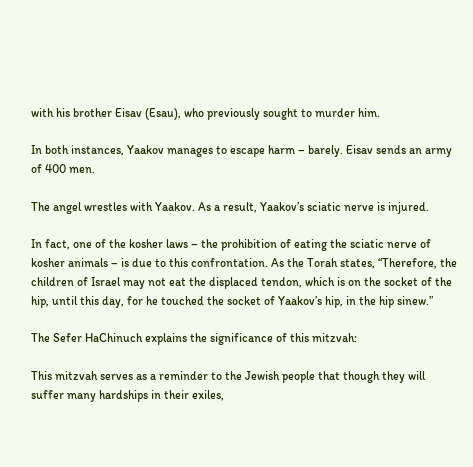with his brother Eisav (Esau), who previously sought to murder him.

In both instances, Yaakov manages to escape harm – barely. Eisav sends an army of 400 men.

The angel wrestles with Yaakov. As a result, Yaakov’s sciatic nerve is injured.

In fact, one of the kosher laws – the prohibition of eating the sciatic nerve of kosher animals – is due to this confrontation. As the Torah states, “Therefore, the children of Israel may not eat the displaced tendon, which is on the socket of the hip, until this day, for he touched the socket of Yaakov’s hip, in the hip sinew.”

The Sefer HaChinuch explains the significance of this mitzvah:

This mitzvah serves as a reminder to the Jewish people that though they will suffer many hardships in their exiles,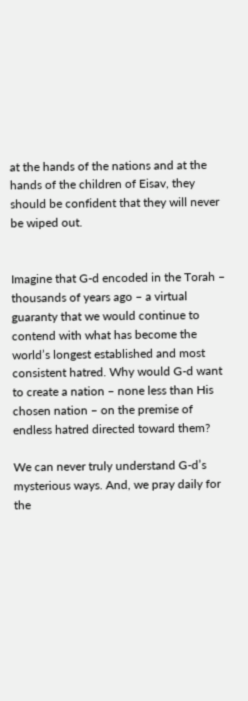at the hands of the nations and at the hands of the children of Eisav, they should be confident that they will never be wiped out.


Imagine that G-d encoded in the Torah – thousands of years ago – a virtual guaranty that we would continue to contend with what has become the world’s longest established and most consistent hatred. Why would G-d want to create a nation – none less than His chosen nation – on the premise of endless hatred directed toward them?

We can never truly understand G-d’s mysterious ways. And, we pray daily for the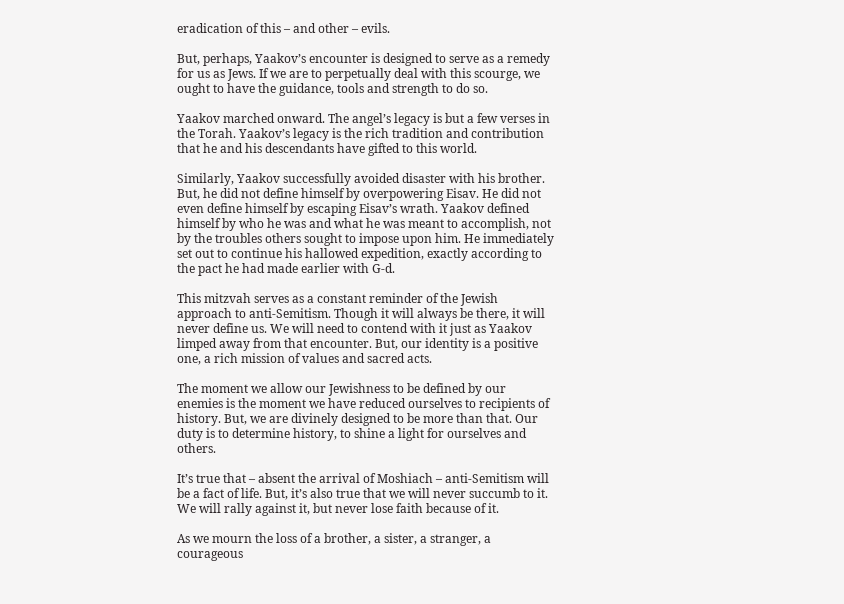eradication of this – and other – evils.

But, perhaps, Yaakov’s encounter is designed to serve as a remedy for us as Jews. If we are to perpetually deal with this scourge, we ought to have the guidance, tools and strength to do so.

Yaakov marched onward. The angel’s legacy is but a few verses in the Torah. Yaakov’s legacy is the rich tradition and contribution that he and his descendants have gifted to this world.

Similarly, Yaakov successfully avoided disaster with his brother. But, he did not define himself by overpowering Eisav. He did not even define himself by escaping Eisav’s wrath. Yaakov defined himself by who he was and what he was meant to accomplish, not by the troubles others sought to impose upon him. He immediately set out to continue his hallowed expedition, exactly according to the pact he had made earlier with G-d.

This mitzvah serves as a constant reminder of the Jewish approach to anti-Semitism. Though it will always be there, it will never define us. We will need to contend with it just as Yaakov limped away from that encounter. But, our identity is a positive one, a rich mission of values and sacred acts.

The moment we allow our Jewishness to be defined by our enemies is the moment we have reduced ourselves to recipients of history. But, we are divinely designed to be more than that. Our duty is to determine history, to shine a light for ourselves and others.

It’s true that – absent the arrival of Moshiach – anti-Semitism will be a fact of life. But, it’s also true that we will never succumb to it. We will rally against it, but never lose faith because of it.

As we mourn the loss of a brother, a sister, a stranger, a courageous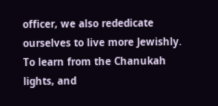officer, we also rededicate ourselves to live more Jewishly. To learn from the Chanukah lights, and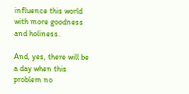influence this world with more goodness and holiness.

And, yes, there will be a day when this problem no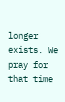longer exists. We pray for that time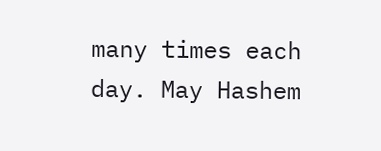many times each day. May Hashem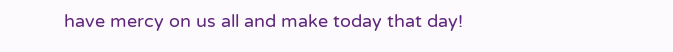have mercy on us all and make today that day!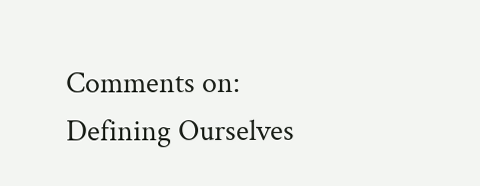Comments on: Defining Ourselves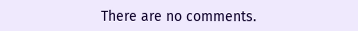There are no comments.